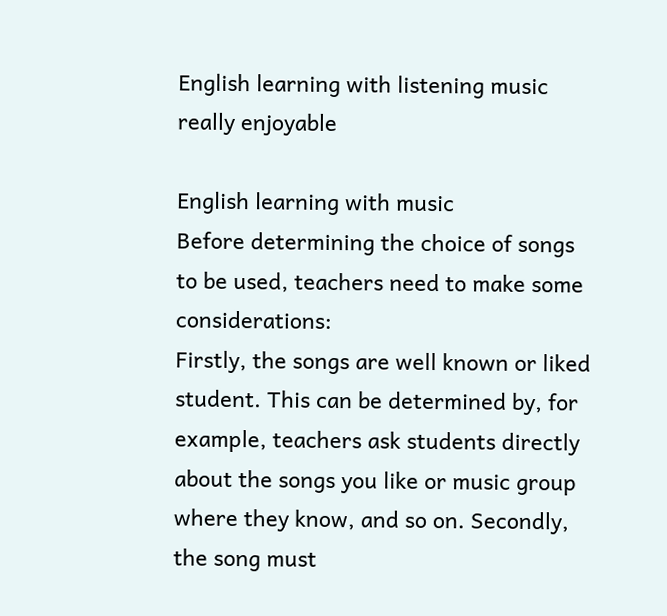English learning with listening music really enjoyable

English learning with music
Before determining the choice of songs to be used, teachers need to make some considerations:
Firstly, the songs are well known or liked student. This can be determined by, for example, teachers ask students directly about the songs you like or music group where they know, and so on. Secondly, the song must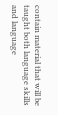contain material that will be taught both language skills and language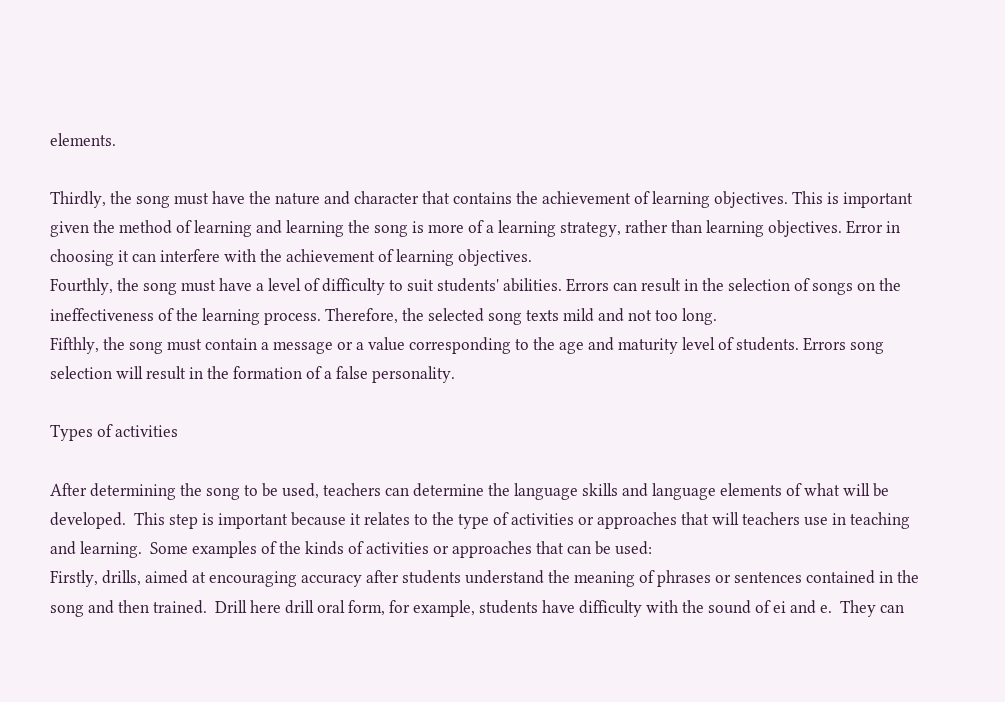elements.

Thirdly, the song must have the nature and character that contains the achievement of learning objectives. This is important given the method of learning and learning the song is more of a learning strategy, rather than learning objectives. Error in choosing it can interfere with the achievement of learning objectives.
Fourthly, the song must have a level of difficulty to suit students' abilities. Errors can result in the selection of songs on the ineffectiveness of the learning process. Therefore, the selected song texts mild and not too long.
Fifthly, the song must contain a message or a value corresponding to the age and maturity level of students. Errors song selection will result in the formation of a false personality.

Types of activities

After determining the song to be used, teachers can determine the language skills and language elements of what will be developed.  This step is important because it relates to the type of activities or approaches that will teachers use in teaching and learning.  Some examples of the kinds of activities or approaches that can be used:
Firstly, drills, aimed at encouraging accuracy after students understand the meaning of phrases or sentences contained in the song and then trained.  Drill here drill oral form, for example, students have difficulty with the sound of ei and e.  They can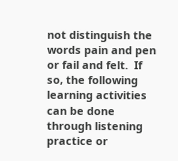not distinguish the words pain and pen or fail and felt.  If so, the following learning activities can be done through listening practice or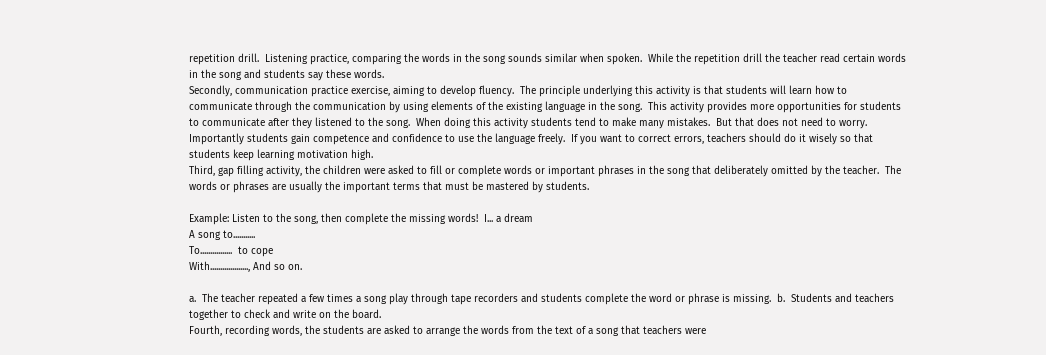repetition drill.  Listening practice, comparing the words in the song sounds similar when spoken.  While the repetition drill the teacher read certain words in the song and students say these words.
Secondly, communication practice exercise, aiming to develop fluency.  The principle underlying this activity is that students will learn how to communicate through the communication by using elements of the existing language in the song.  This activity provides more opportunities for students to communicate after they listened to the song.  When doing this activity students tend to make many mistakes.  But that does not need to worry.  Importantly students gain competence and confidence to use the language freely.  If you want to correct errors, teachers should do it wisely so that students keep learning motivation high.
Third, gap filling activity, the children were asked to fill or complete words or important phrases in the song that deliberately omitted by the teacher.  The words or phrases are usually the important terms that must be mastered by students.

Example: Listen to the song, then complete the missing words!  I... a dream
A song to...........
To................  to cope
With..................., And so on.

a.  The teacher repeated a few times a song play through tape recorders and students complete the word or phrase is missing.  b.  Students and teachers together to check and write on the board.
Fourth, recording words, the students are asked to arrange the words from the text of a song that teachers were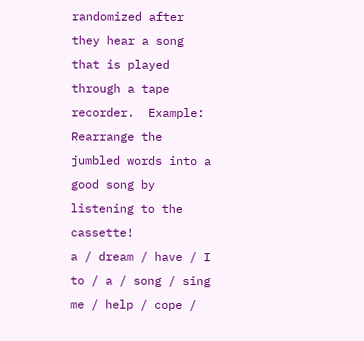randomized after they hear a song that is played through a tape recorder.  Example: Rearrange the jumbled words into a good song by listening to the cassette!
a / dream / have / I
to / a / song / sing
me / help / cope /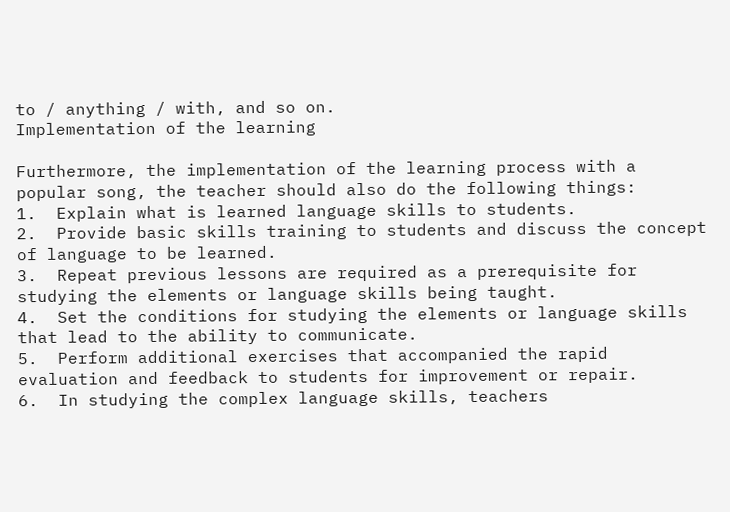to / anything / with, and so on.
Implementation of the learning

Furthermore, the implementation of the learning process with a popular song, the teacher should also do the following things:
1.  Explain what is learned language skills to students.
2.  Provide basic skills training to students and discuss the concept of language to be learned.
3.  Repeat previous lessons are required as a prerequisite for studying the elements or language skills being taught.
4.  Set the conditions for studying the elements or language skills that lead to the ability to communicate.
5.  Perform additional exercises that accompanied the rapid evaluation and feedback to students for improvement or repair.
6.  In studying the complex language skills, teachers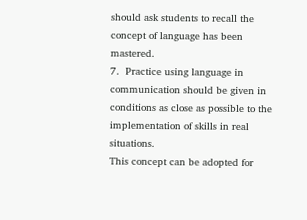should ask students to recall the concept of language has been mastered.
7.  Practice using language in communication should be given in conditions as close as possible to the implementation of skills in real situations.
This concept can be adopted for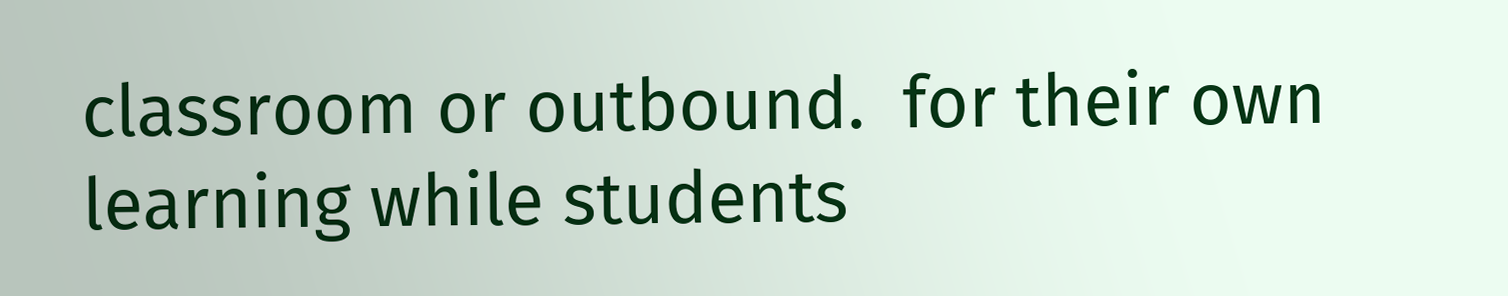classroom or outbound.  for their own learning while students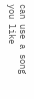can use a song you like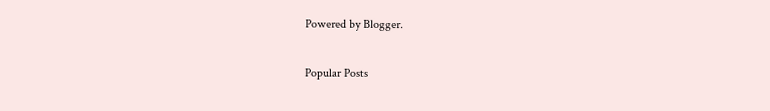Powered by Blogger.

Popular Posts